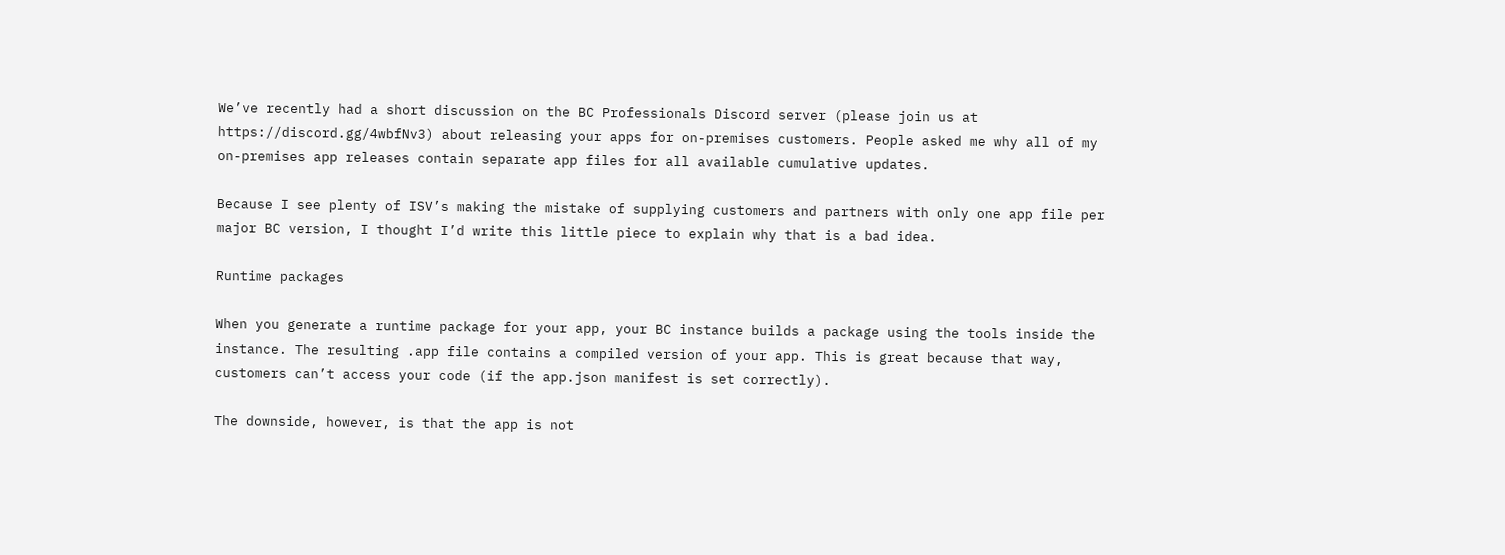We’ve recently had a short discussion on the BC Professionals Discord server (please join us at https://discord.gg/4wbfNv3) about releasing your apps for on-premises customers. People asked me why all of my on-premises app releases contain separate app files for all available cumulative updates.

Because I see plenty of ISV’s making the mistake of supplying customers and partners with only one app file per major BC version, I thought I’d write this little piece to explain why that is a bad idea.

Runtime packages

When you generate a runtime package for your app, your BC instance builds a package using the tools inside the instance. The resulting .app file contains a compiled version of your app. This is great because that way, customers can’t access your code (if the app.json manifest is set correctly).

The downside, however, is that the app is not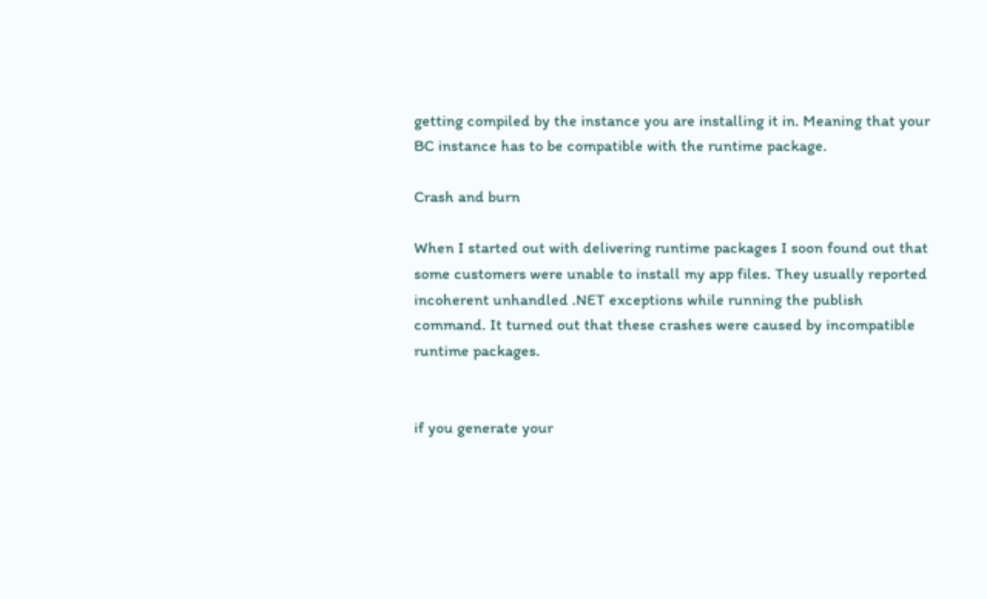getting compiled by the instance you are installing it in. Meaning that your BC instance has to be compatible with the runtime package.

Crash and burn

When I started out with delivering runtime packages I soon found out that some customers were unable to install my app files. They usually reported incoherent unhandled .NET exceptions while running the publish command. It turned out that these crashes were caused by incompatible runtime packages.


if you generate your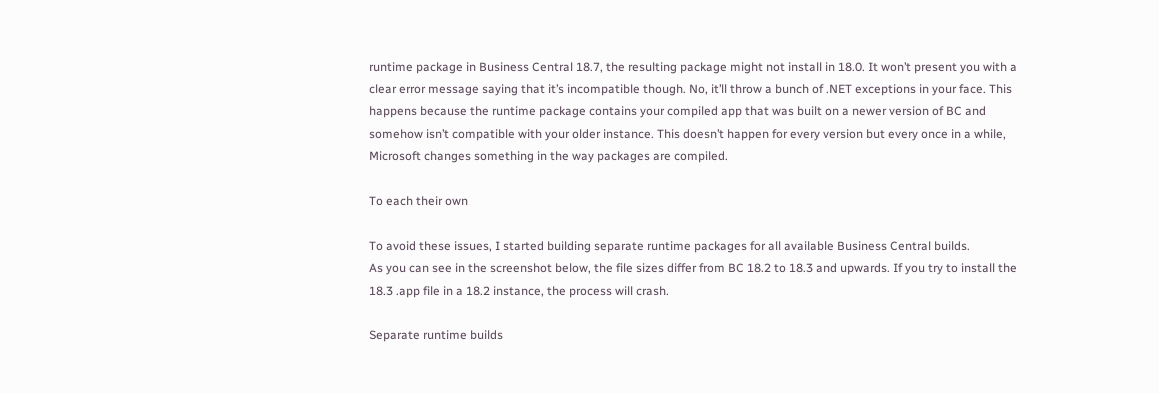runtime package in Business Central 18.7, the resulting package might not install in 18.0. It won’t present you with a clear error message saying that it’s incompatible though. No, it’ll throw a bunch of .NET exceptions in your face. This happens because the runtime package contains your compiled app that was built on a newer version of BC and somehow isn’t compatible with your older instance. This doesn’t happen for every version but every once in a while, Microsoft changes something in the way packages are compiled.

To each their own

To avoid these issues, I started building separate runtime packages for all available Business Central builds.
As you can see in the screenshot below, the file sizes differ from BC 18.2 to 18.3 and upwards. If you try to install the 18.3 .app file in a 18.2 instance, the process will crash.

Separate runtime builds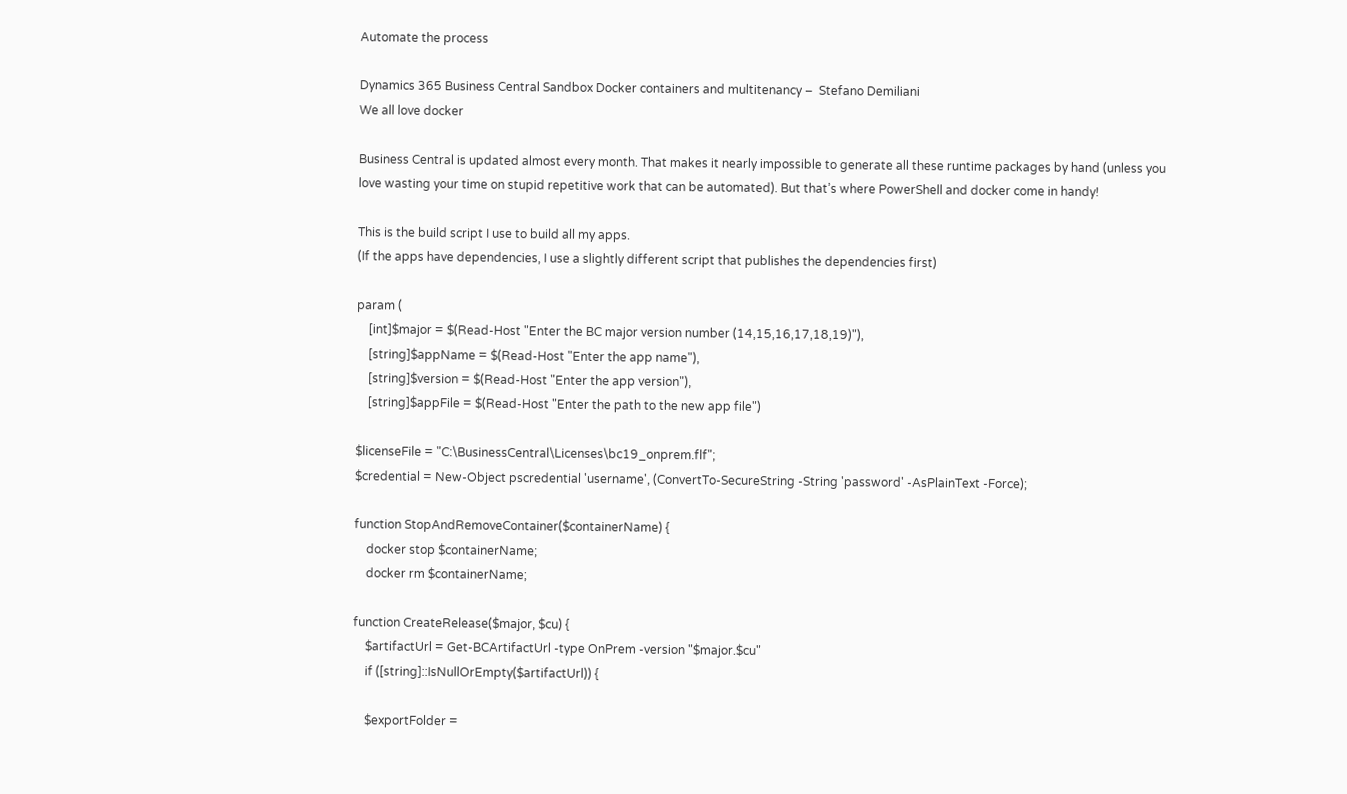Automate the process

Dynamics 365 Business Central Sandbox Docker containers and multitenancy –  Stefano Demiliani
We all love docker

Business Central is updated almost every month. That makes it nearly impossible to generate all these runtime packages by hand (unless you love wasting your time on stupid repetitive work that can be automated). But that’s where PowerShell and docker come in handy!

This is the build script I use to build all my apps.
(If the apps have dependencies, I use a slightly different script that publishes the dependencies first)

param (
    [int]$major = $(Read-Host "Enter the BC major version number (14,15,16,17,18,19)"),
    [string]$appName = $(Read-Host "Enter the app name"),
    [string]$version = $(Read-Host "Enter the app version"),
    [string]$appFile = $(Read-Host "Enter the path to the new app file")

$licenseFile = "C:\BusinessCentral\Licenses\bc19_onprem.flf";
$credential = New-Object pscredential 'username', (ConvertTo-SecureString -String 'password' -AsPlainText -Force);

function StopAndRemoveContainer($containerName) {
    docker stop $containerName;
    docker rm $containerName;

function CreateRelease($major, $cu) {
    $artifactUrl = Get-BCArtifactUrl -type OnPrem -version "$major.$cu"
    if ([string]::IsNullOrEmpty($artifactUrl)) {

    $exportFolder =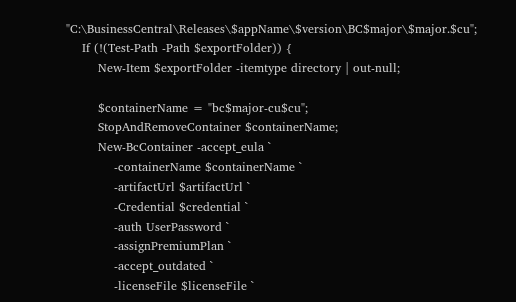"C:\BusinessCentral\Releases\$appName\$version\BC$major\$major.$cu";
    If (!(Test-Path -Path $exportFolder)) {
        New-Item $exportFolder -itemtype directory | out-null;

        $containerName = "bc$major-cu$cu";
        StopAndRemoveContainer $containerName;
        New-BcContainer -accept_eula `
            -containerName $containerName `
            -artifactUrl $artifactUrl `
            -Credential $credential `
            -auth UserPassword `
            -assignPremiumPlan `
            -accept_outdated `
            -licenseFile $licenseFile `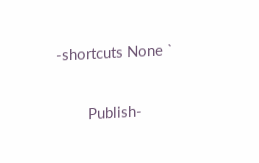-shortcuts None `

        Publish-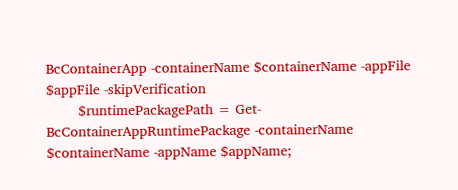BcContainerApp -containerName $containerName -appFile $appFile -skipVerification
        $runtimePackagePath = Get-BcContainerAppRuntimePackage -containerName $containerName -appName $appName;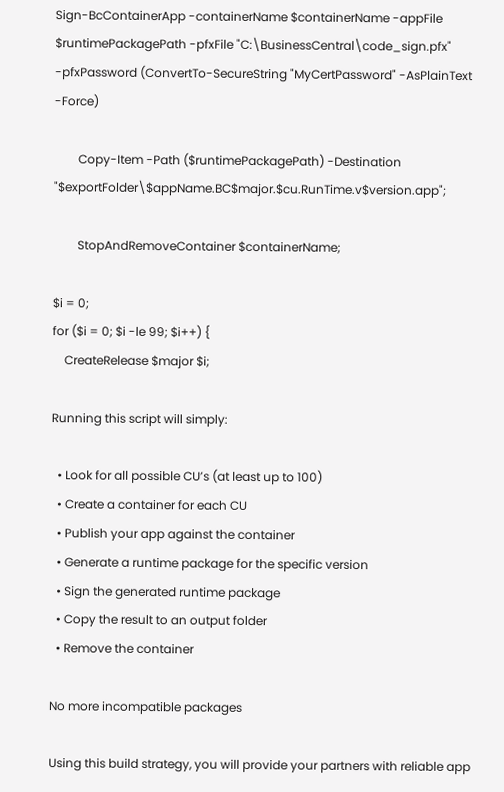Sign-BcContainerApp -containerName $containerName -appFile $runtimePackagePath -pfxFile "C:\BusinessCentral\code_sign.pfx" -pfxPassword (ConvertTo-SecureString "MyCertPassword" -AsPlainText -Force)

        Copy-Item -Path ($runtimePackagePath) -Destination "$exportFolder\$appName.BC$major.$cu.RunTime.v$version.app";

        StopAndRemoveContainer $containerName;

$i = 0;
for ($i = 0; $i -le 99; $i++) {
    CreateRelease $major $i;

Running this script will simply:

  • Look for all possible CU’s (at least up to 100)
  • Create a container for each CU
  • Publish your app against the container
  • Generate a runtime package for the specific version
  • Sign the generated runtime package
  • Copy the result to an output folder
  • Remove the container

No more incompatible packages

Using this build strategy, you will provide your partners with reliable app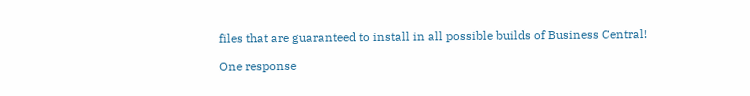files that are guaranteed to install in all possible builds of Business Central!

One response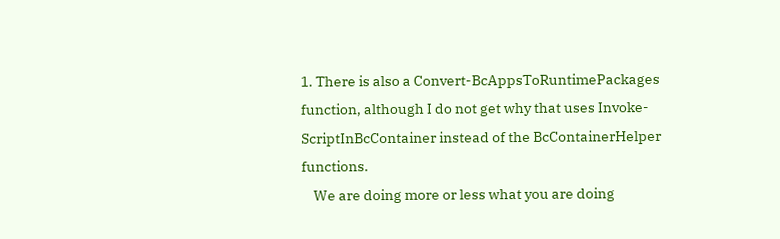1. There is also a Convert-BcAppsToRuntimePackages function, although I do not get why that uses Invoke-ScriptInBcContainer instead of the BcContainerHelper functions.
    We are doing more or less what you are doing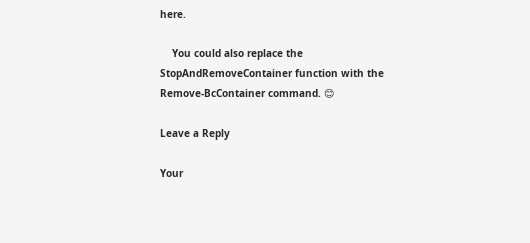here.

    You could also replace the StopAndRemoveContainer function with the Remove-BcContainer command. 😊

Leave a Reply

Your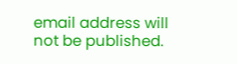email address will not be published.